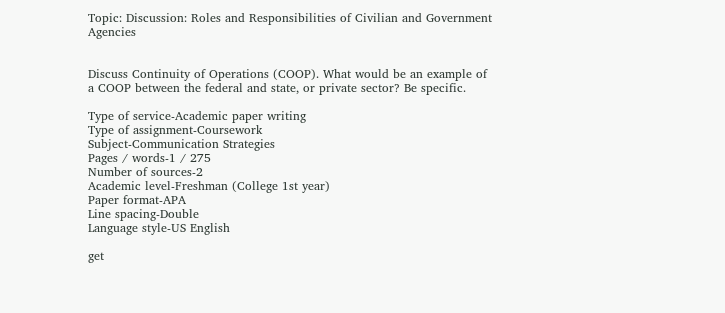Topic: Discussion: Roles and Responsibilities of Civilian and Government Agencies


Discuss Continuity of Operations (COOP). What would be an example of a COOP between the federal and state, or private sector? Be specific.

Type of service-Academic paper writing
Type of assignment-Coursework
Subject-Communication Strategies
Pages / words-1 / 275
Number of sources-2
Academic level-Freshman (College 1st year)
Paper format-APA
Line spacing-Double
Language style-US English

get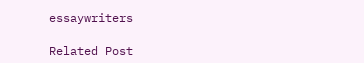essaywriters

Related Post